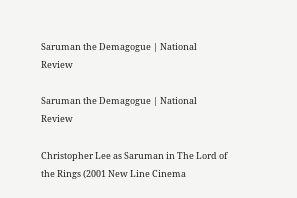Saruman the Demagogue | National Review

Saruman the Demagogue | National Review

Christopher Lee as Saruman in The Lord of the Rings (2001 New Line Cinema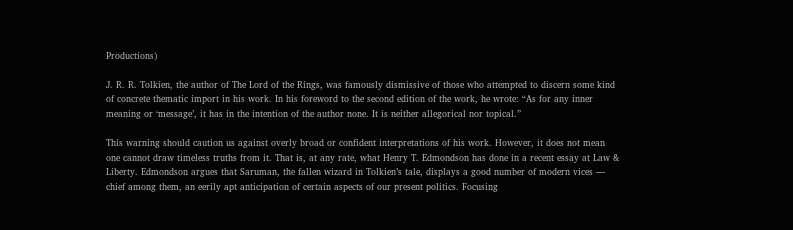Productions)

J. R. R. Tolkien, the author of The Lord of the Rings, was famously dismissive of those who attempted to discern some kind of concrete thematic import in his work. In his foreword to the second edition of the work, he wrote: “As for any inner meaning or ‘message’, it has in the intention of the author none. It is neither allegorical nor topical.”

This warning should caution us against overly broad or confident interpretations of his work. However, it does not mean one cannot draw timeless truths from it. That is, at any rate, what Henry T. Edmondson has done in a recent essay at Law & Liberty. Edmondson argues that Saruman, the fallen wizard in Tolkien’s tale, displays a good number of modern vices — chief among them, an eerily apt anticipation of certain aspects of our present politics. Focusing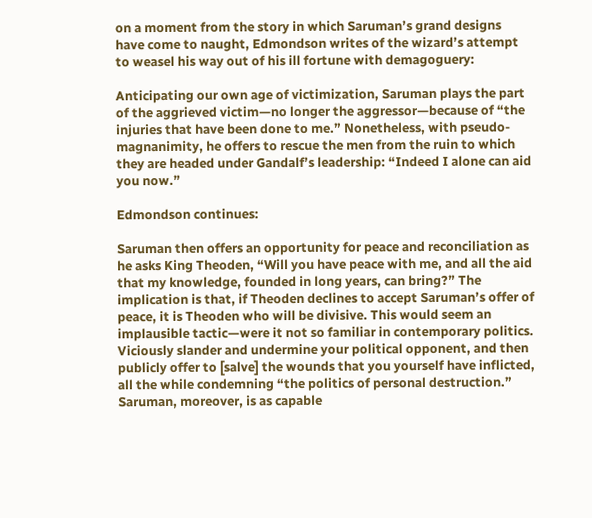on a moment from the story in which Saruman’s grand designs have come to naught, Edmondson writes of the wizard’s attempt to weasel his way out of his ill fortune with demagoguery:

Anticipating our own age of victimization, Saruman plays the part of the aggrieved victim—no longer the aggressor—because of “the injuries that have been done to me.” Nonetheless, with pseudo-magnanimity, he offers to rescue the men from the ruin to which they are headed under Gandalf’s leadership: “Indeed I alone can aid you now.”

Edmondson continues:

Saruman then offers an opportunity for peace and reconciliation as he asks King Theoden, “Will you have peace with me, and all the aid that my knowledge, founded in long years, can bring?” The implication is that, if Theoden declines to accept Saruman’s offer of peace, it is Theoden who will be divisive. This would seem an implausible tactic—were it not so familiar in contemporary politics. Viciously slander and undermine your political opponent, and then publicly offer to [salve] the wounds that you yourself have inflicted, all the while condemning “the politics of personal destruction.” Saruman, moreover, is as capable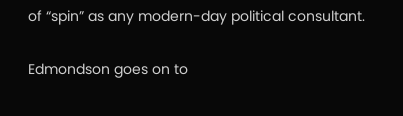of “spin” as any modern-day political consultant.

Edmondson goes on to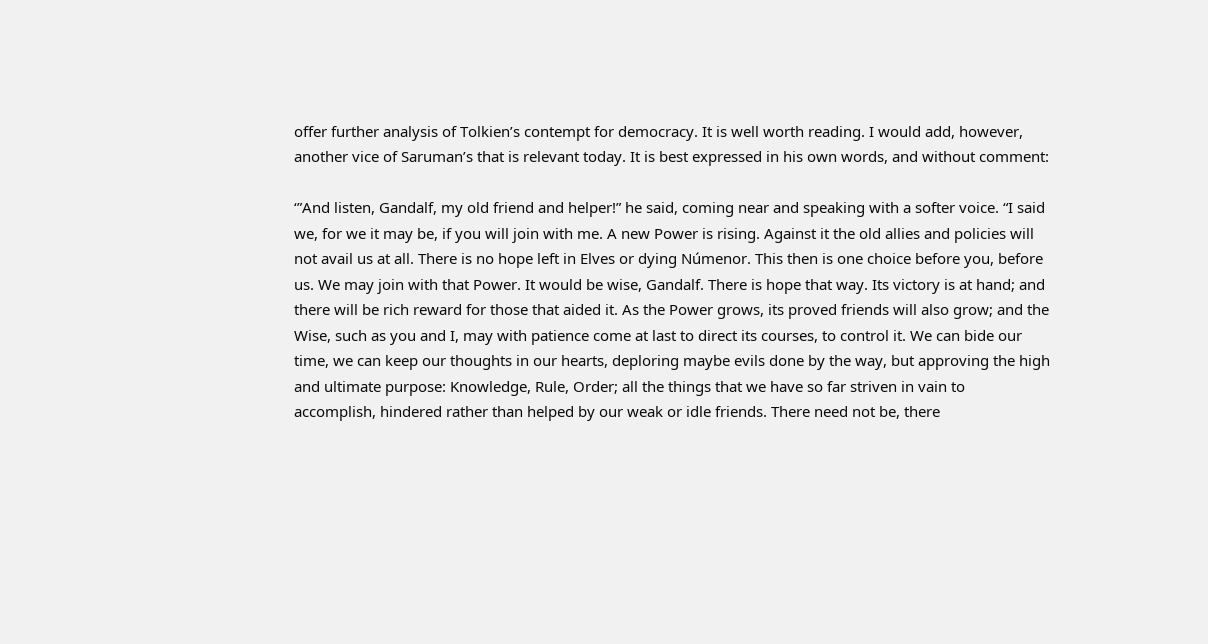offer further analysis of Tolkien’s contempt for democracy. It is well worth reading. I would add, however, another vice of Saruman’s that is relevant today. It is best expressed in his own words, and without comment:

‘”And listen, Gandalf, my old friend and helper!” he said, coming near and speaking with a softer voice. “I said we, for we it may be, if you will join with me. A new Power is rising. Against it the old allies and policies will not avail us at all. There is no hope left in Elves or dying Númenor. This then is one choice before you, before us. We may join with that Power. It would be wise, Gandalf. There is hope that way. Its victory is at hand; and there will be rich reward for those that aided it. As the Power grows, its proved friends will also grow; and the Wise, such as you and I, may with patience come at last to direct its courses, to control it. We can bide our time, we can keep our thoughts in our hearts, deploring maybe evils done by the way, but approving the high and ultimate purpose: Knowledge, Rule, Order; all the things that we have so far striven in vain to accomplish, hindered rather than helped by our weak or idle friends. There need not be, there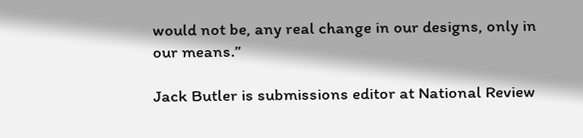would not be, any real change in our designs, only in our means.”

Jack Butler is submissions editor at National Review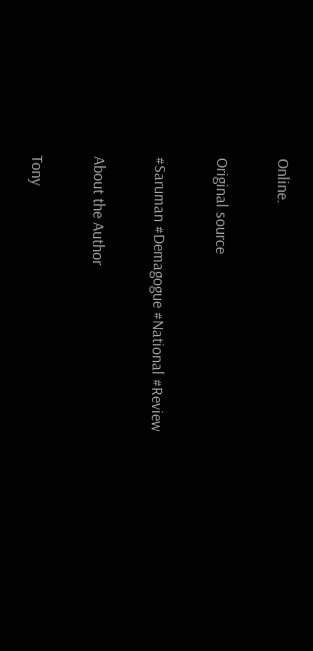Online.

Original source

#Saruman #Demagogue #National #Review

About the Author

Tony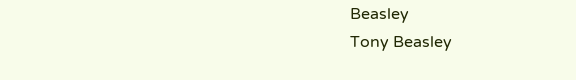Beasley
Tony Beasley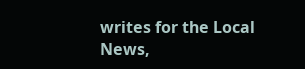writes for the Local News,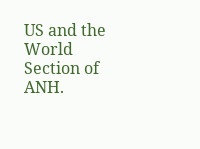US and the World Section of ANH.